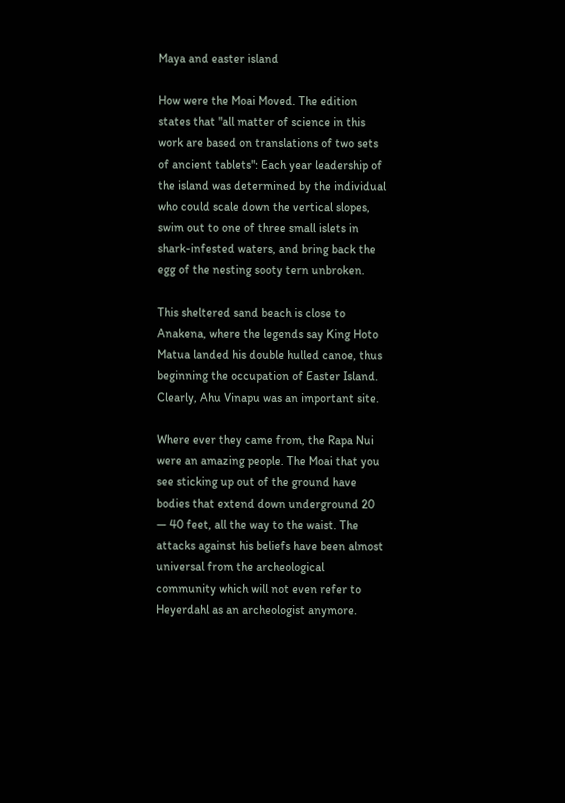Maya and easter island

How were the Moai Moved. The edition states that "all matter of science in this work are based on translations of two sets of ancient tablets": Each year leadership of the island was determined by the individual who could scale down the vertical slopes, swim out to one of three small islets in shark-infested waters, and bring back the egg of the nesting sooty tern unbroken.

This sheltered sand beach is close to Anakena, where the legends say King Hoto Matua landed his double hulled canoe, thus beginning the occupation of Easter Island. Clearly, Ahu Vinapu was an important site.

Where ever they came from, the Rapa Nui were an amazing people. The Moai that you see sticking up out of the ground have bodies that extend down underground 20 — 40 feet, all the way to the waist. The attacks against his beliefs have been almost universal from the archeological community which will not even refer to Heyerdahl as an archeologist anymore.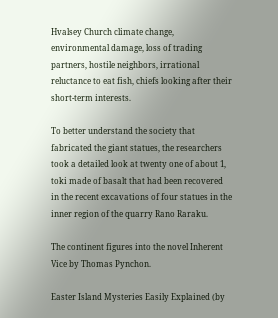Hvalsey Church climate change, environmental damage, loss of trading partners, hostile neighbors, irrational reluctance to eat fish, chiefs looking after their short-term interests.

To better understand the society that fabricated the giant statues, the researchers took a detailed look at twenty one of about 1, toki made of basalt that had been recovered in the recent excavations of four statues in the inner region of the quarry Rano Raraku.

The continent figures into the novel Inherent Vice by Thomas Pynchon.

Easter Island Mysteries Easily Explained (by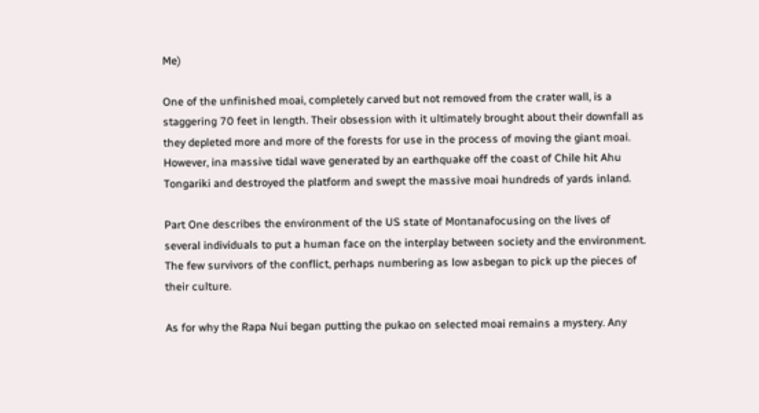Me)

One of the unfinished moai, completely carved but not removed from the crater wall, is a staggering 70 feet in length. Their obsession with it ultimately brought about their downfall as they depleted more and more of the forests for use in the process of moving the giant moai. However, ina massive tidal wave generated by an earthquake off the coast of Chile hit Ahu Tongariki and destroyed the platform and swept the massive moai hundreds of yards inland.

Part One describes the environment of the US state of Montanafocusing on the lives of several individuals to put a human face on the interplay between society and the environment. The few survivors of the conflict, perhaps numbering as low asbegan to pick up the pieces of their culture.

As for why the Rapa Nui began putting the pukao on selected moai remains a mystery. Any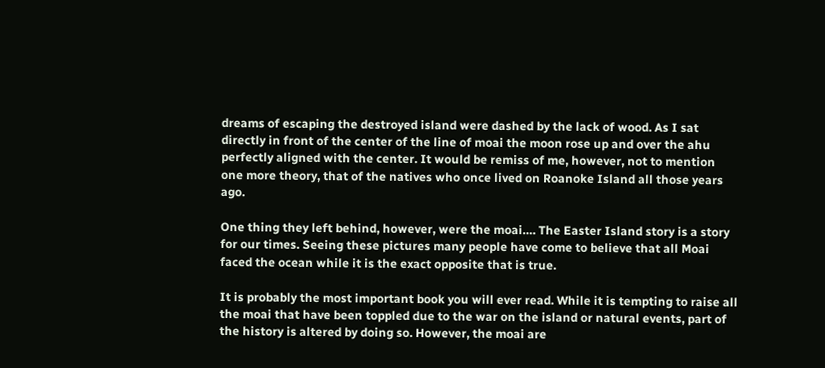dreams of escaping the destroyed island were dashed by the lack of wood. As I sat directly in front of the center of the line of moai the moon rose up and over the ahu perfectly aligned with the center. It would be remiss of me, however, not to mention one more theory, that of the natives who once lived on Roanoke Island all those years ago.

One thing they left behind, however, were the moai…. The Easter Island story is a story for our times. Seeing these pictures many people have come to believe that all Moai faced the ocean while it is the exact opposite that is true.

It is probably the most important book you will ever read. While it is tempting to raise all the moai that have been toppled due to the war on the island or natural events, part of the history is altered by doing so. However, the moai are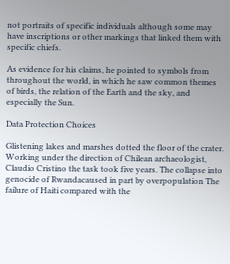not portraits of specific individuals although some may have inscriptions or other markings that linked them with specific chiefs.

As evidence for his claims, he pointed to symbols from throughout the world, in which he saw common themes of birds, the relation of the Earth and the sky, and especially the Sun.

Data Protection Choices

Glistening lakes and marshes dotted the floor of the crater. Working under the direction of Chilean archaeologist, Claudio Cristino the task took five years. The collapse into genocide of Rwandacaused in part by overpopulation The failure of Haiti compared with the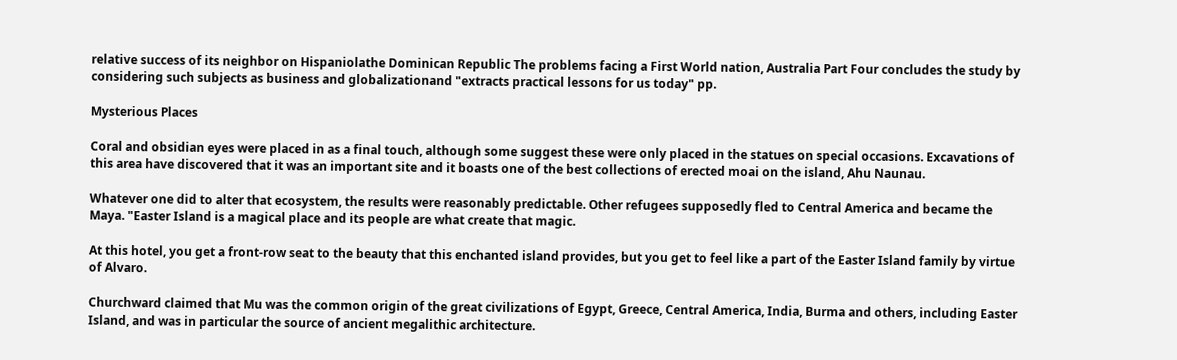relative success of its neighbor on Hispaniolathe Dominican Republic The problems facing a First World nation, Australia Part Four concludes the study by considering such subjects as business and globalizationand "extracts practical lessons for us today" pp.

Mysterious Places

Coral and obsidian eyes were placed in as a final touch, although some suggest these were only placed in the statues on special occasions. Excavations of this area have discovered that it was an important site and it boasts one of the best collections of erected moai on the island, Ahu Naunau.

Whatever one did to alter that ecosystem, the results were reasonably predictable. Other refugees supposedly fled to Central America and became the Maya. "Easter Island is a magical place and its people are what create that magic.

At this hotel, you get a front-row seat to the beauty that this enchanted island provides, but you get to feel like a part of the Easter Island family by virtue of Alvaro.

Churchward claimed that Mu was the common origin of the great civilizations of Egypt, Greece, Central America, India, Burma and others, including Easter Island, and was in particular the source of ancient megalithic architecture.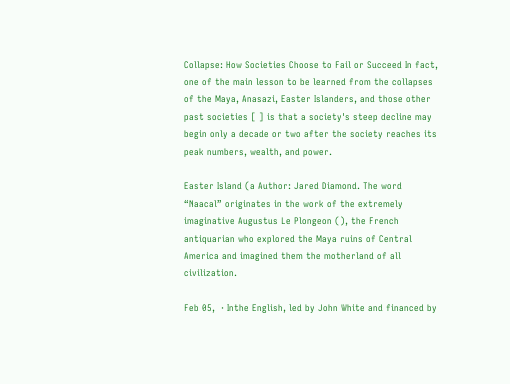Collapse: How Societies Choose to Fail or Succeed In fact, one of the main lesson to be learned from the collapses of the Maya, Anasazi, Easter Islanders, and those other past societies [ ] is that a society's steep decline may begin only a decade or two after the society reaches its peak numbers, wealth, and power.

Easter Island (a Author: Jared Diamond. The word “Naacal” originates in the work of the extremely imaginative Augustus Le Plongeon (), the French antiquarian who explored the Maya ruins of Central America and imagined them the motherland of all civilization.

Feb 05,  · Inthe English, led by John White and financed by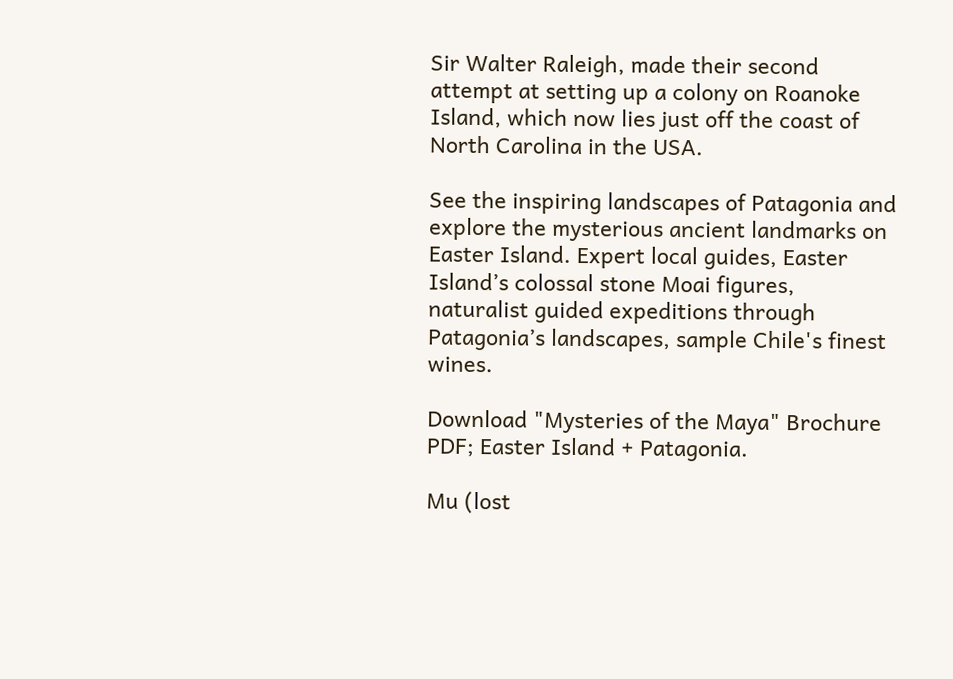Sir Walter Raleigh, made their second attempt at setting up a colony on Roanoke Island, which now lies just off the coast of North Carolina in the USA.

See the inspiring landscapes of Patagonia and explore the mysterious ancient landmarks on Easter Island. Expert local guides, Easter Island’s colossal stone Moai figures, naturalist guided expeditions through Patagonia’s landscapes, sample Chile's finest wines.

Download "Mysteries of the Maya" Brochure PDF; Easter Island + Patagonia.

Mu (lost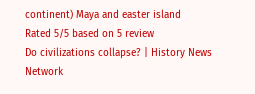continent) Maya and easter island
Rated 5/5 based on 5 review
Do civilizations collapse? | History News Network